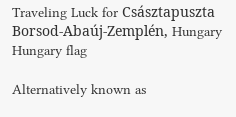Traveling Luck for Császtapuszta Borsod-Abaúj-Zemplén, Hungary Hungary flag

Alternatively known as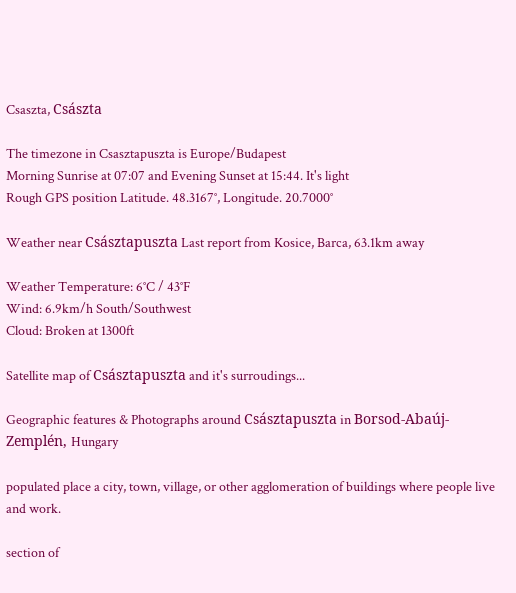Csaszta, Császta

The timezone in Csasztapuszta is Europe/Budapest
Morning Sunrise at 07:07 and Evening Sunset at 15:44. It's light
Rough GPS position Latitude. 48.3167°, Longitude. 20.7000°

Weather near Császtapuszta Last report from Kosice, Barca, 63.1km away

Weather Temperature: 6°C / 43°F
Wind: 6.9km/h South/Southwest
Cloud: Broken at 1300ft

Satellite map of Császtapuszta and it's surroudings...

Geographic features & Photographs around Császtapuszta in Borsod-Abaúj-Zemplén, Hungary

populated place a city, town, village, or other agglomeration of buildings where people live and work.

section of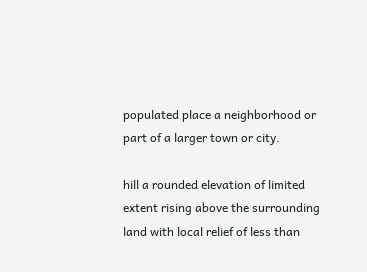populated place a neighborhood or part of a larger town or city.

hill a rounded elevation of limited extent rising above the surrounding land with local relief of less than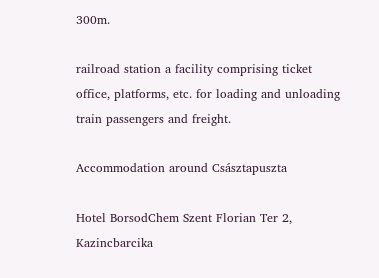300m.

railroad station a facility comprising ticket office, platforms, etc. for loading and unloading train passengers and freight.

Accommodation around Császtapuszta

Hotel BorsodChem Szent Florian Ter 2, Kazincbarcika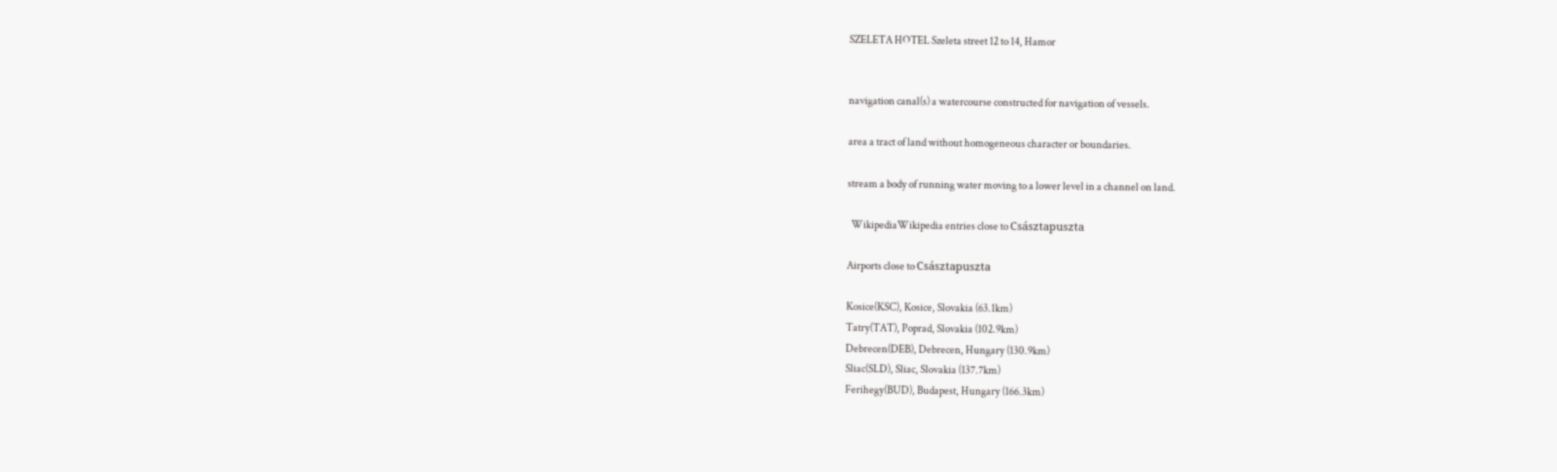SZELETA HOTEL Szeleta street 12 to 14, Hamor


navigation canal(s) a watercourse constructed for navigation of vessels.

area a tract of land without homogeneous character or boundaries.

stream a body of running water moving to a lower level in a channel on land.

  WikipediaWikipedia entries close to Császtapuszta

Airports close to Császtapuszta

Kosice(KSC), Kosice, Slovakia (63.1km)
Tatry(TAT), Poprad, Slovakia (102.9km)
Debrecen(DEB), Debrecen, Hungary (130.9km)
Sliac(SLD), Sliac, Slovakia (137.7km)
Ferihegy(BUD), Budapest, Hungary (166.3km)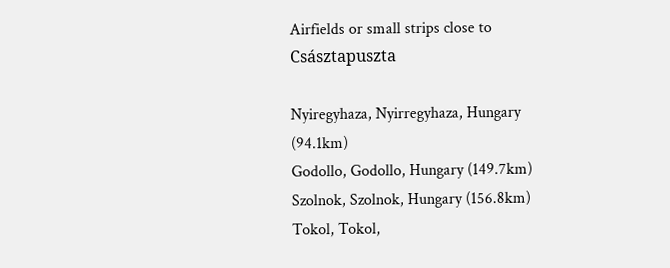Airfields or small strips close to Császtapuszta

Nyiregyhaza, Nyirregyhaza, Hungary (94.1km)
Godollo, Godollo, Hungary (149.7km)
Szolnok, Szolnok, Hungary (156.8km)
Tokol, Tokol,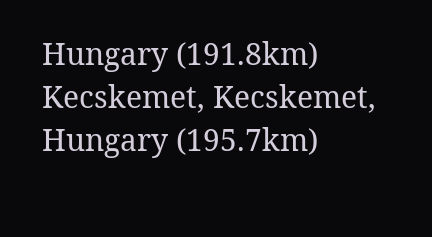Hungary (191.8km)
Kecskemet, Kecskemet, Hungary (195.7km)